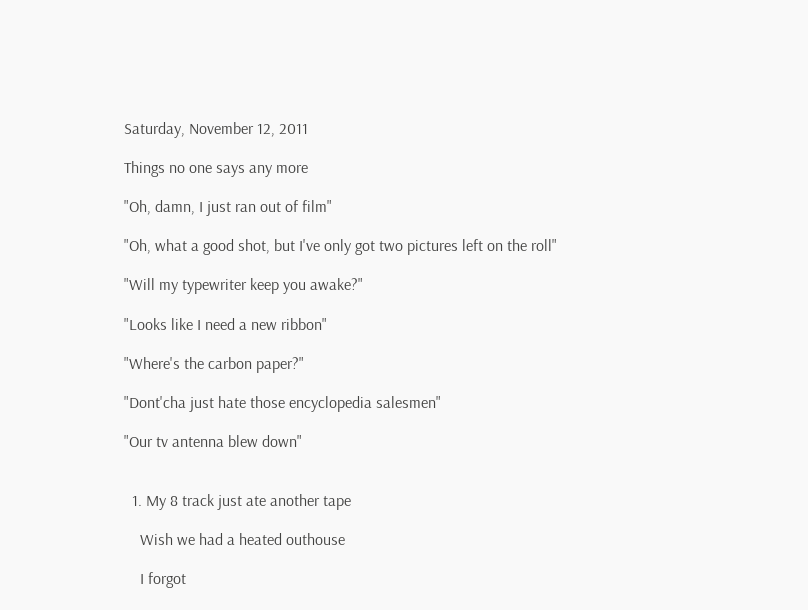Saturday, November 12, 2011

Things no one says any more

"Oh, damn, I just ran out of film"

"Oh, what a good shot, but I've only got two pictures left on the roll"

"Will my typewriter keep you awake?"

"Looks like I need a new ribbon"

"Where's the carbon paper?"

"Dont'cha just hate those encyclopedia salesmen"

"Our tv antenna blew down"


  1. My 8 track just ate another tape

    Wish we had a heated outhouse

    I forgot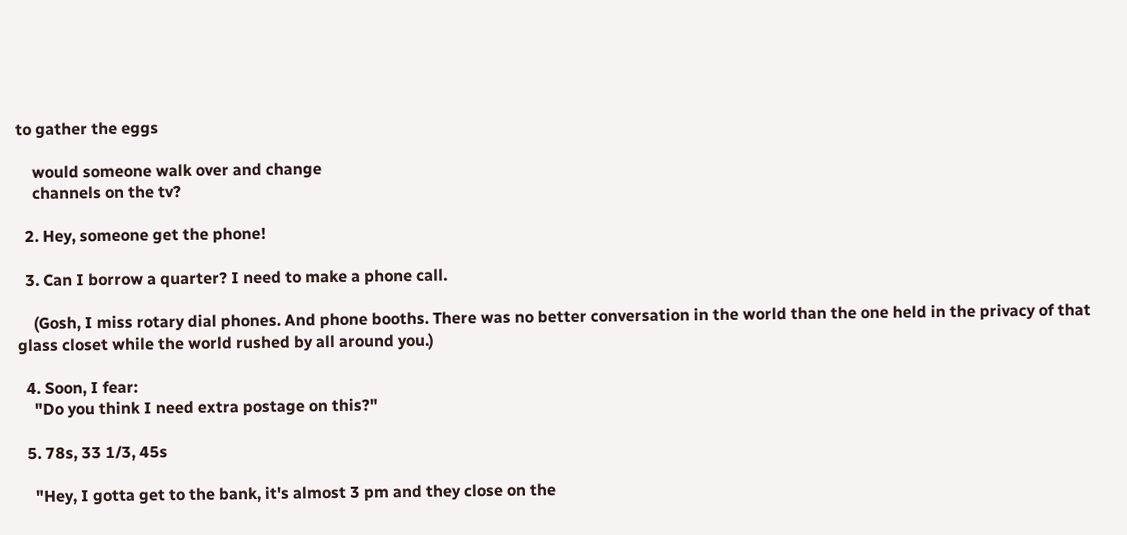to gather the eggs

    would someone walk over and change
    channels on the tv?

  2. Hey, someone get the phone!

  3. Can I borrow a quarter? I need to make a phone call.

    (Gosh, I miss rotary dial phones. And phone booths. There was no better conversation in the world than the one held in the privacy of that glass closet while the world rushed by all around you.)

  4. Soon, I fear:
    "Do you think I need extra postage on this?"

  5. 78s, 33 1/3, 45s

    "Hey, I gotta get to the bank, it's almost 3 pm and they close on the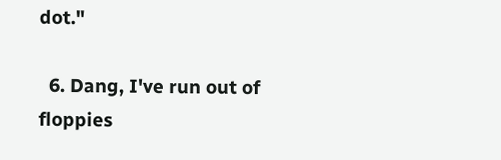dot."

  6. Dang, I've run out of floppies